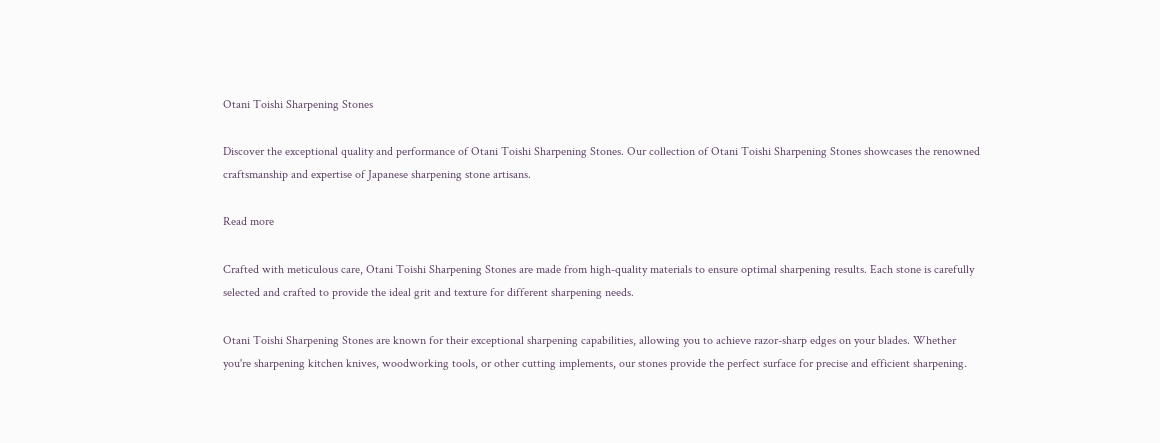Otani Toishi Sharpening Stones

Discover the exceptional quality and performance of Otani Toishi Sharpening Stones. Our collection of Otani Toishi Sharpening Stones showcases the renowned craftsmanship and expertise of Japanese sharpening stone artisans.

Read more

Crafted with meticulous care, Otani Toishi Sharpening Stones are made from high-quality materials to ensure optimal sharpening results. Each stone is carefully selected and crafted to provide the ideal grit and texture for different sharpening needs.

Otani Toishi Sharpening Stones are known for their exceptional sharpening capabilities, allowing you to achieve razor-sharp edges on your blades. Whether you're sharpening kitchen knives, woodworking tools, or other cutting implements, our stones provide the perfect surface for precise and efficient sharpening.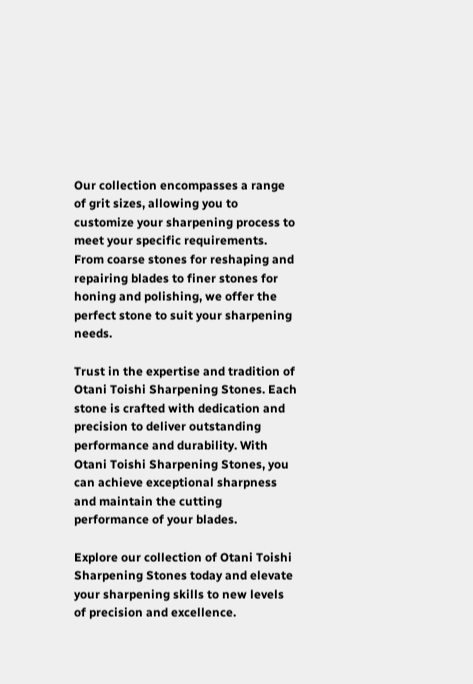Our collection encompasses a range of grit sizes, allowing you to customize your sharpening process to meet your specific requirements. From coarse stones for reshaping and repairing blades to finer stones for honing and polishing, we offer the perfect stone to suit your sharpening needs.

Trust in the expertise and tradition of Otani Toishi Sharpening Stones. Each stone is crafted with dedication and precision to deliver outstanding performance and durability. With Otani Toishi Sharpening Stones, you can achieve exceptional sharpness and maintain the cutting performance of your blades.

Explore our collection of Otani Toishi Sharpening Stones today and elevate your sharpening skills to new levels of precision and excellence.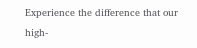Experience the difference that our high-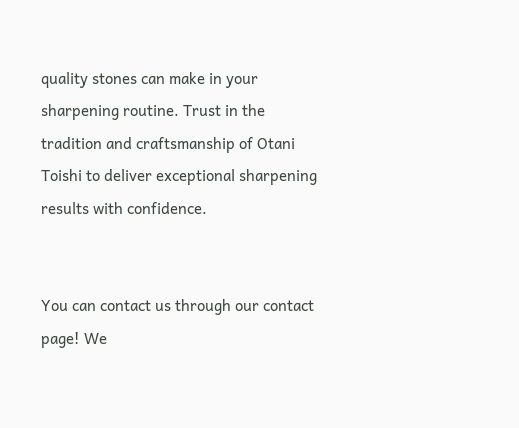quality stones can make in your sharpening routine. Trust in the tradition and craftsmanship of Otani Toishi to deliver exceptional sharpening results with confidence.


You can contact us through our contact page! We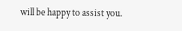will be happy to assist you.